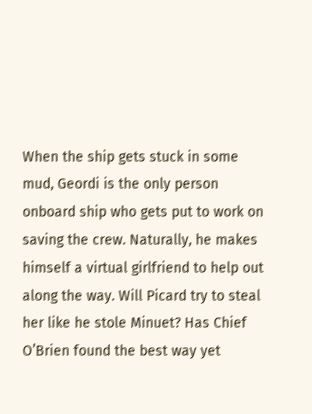When the ship gets stuck in some mud, Geordi is the only person onboard ship who gets put to work on saving the crew. Naturally, he makes himself a virtual girlfriend to help out along the way. Will Picard try to steal her like he stole Minuet? Has Chief O’Brien found the best way yet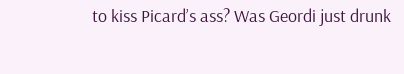to kiss Picard’s ass? Was Geordi just drunk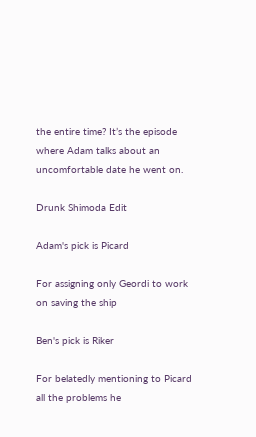the entire time? It’s the episode where Adam talks about an uncomfortable date he went on.

Drunk Shimoda Edit

Adam's pick is Picard

For assigning only Geordi to work on saving the ship

Ben's pick is Riker

For belatedly mentioning to Picard all the problems he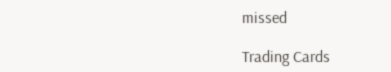missed

Trading Cards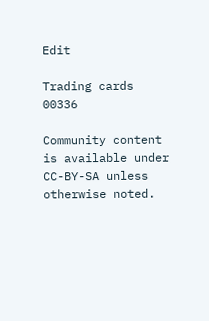Edit

Trading cards 00336

Community content is available under CC-BY-SA unless otherwise noted.